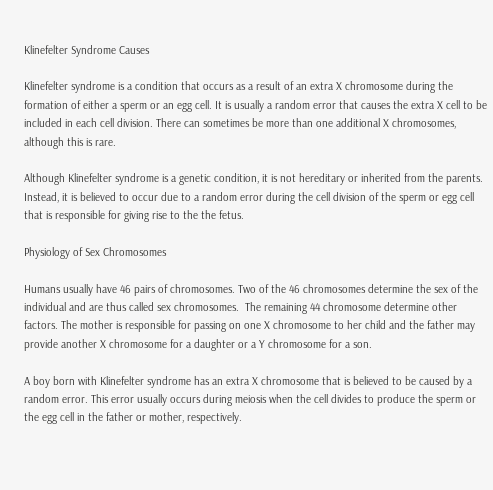Klinefelter Syndrome Causes

Klinefelter syndrome is a condition that occurs as a result of an extra X chromosome during the formation of either a sperm or an egg cell. It is usually a random error that causes the extra X cell to be included in each cell division. There can sometimes be more than one additional X chromosomes, although this is rare.

Although Klinefelter syndrome is a genetic condition, it is not hereditary or inherited from the parents. Instead, it is believed to occur due to a random error during the cell division of the sperm or egg cell that is responsible for giving rise to the the fetus.

Physiology of Sex Chromosomes

Humans usually have 46 pairs of chromosomes. Two of the 46 chromosomes determine the sex of the individual and are thus called sex chromosomes.  The remaining 44 chromosome determine other factors. The mother is responsible for passing on one X chromosome to her child and the father may provide another X chromosome for a daughter or a Y chromosome for a son.

A boy born with Klinefelter syndrome has an extra X chromosome that is believed to be caused by a random error. This error usually occurs during meiosis when the cell divides to produce the sperm or the egg cell in the father or mother, respectively.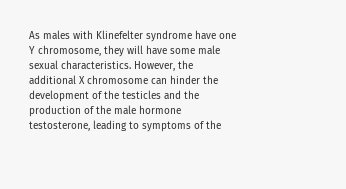As males with Klinefelter syndrome have one Y chromosome, they will have some male sexual characteristics. However, the additional X chromosome can hinder the development of the testicles and the production of the male hormone testosterone, leading to symptoms of the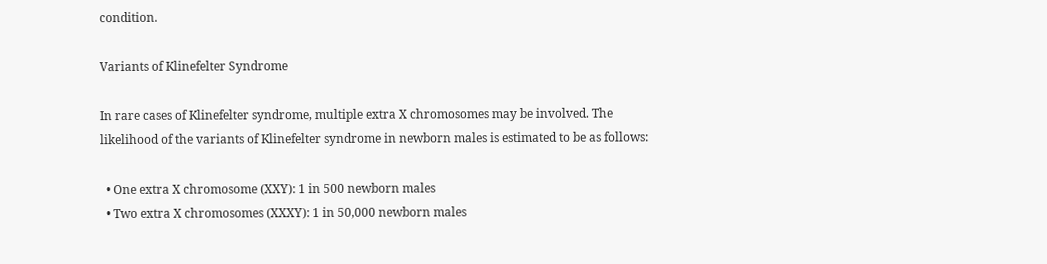condition.

Variants of Klinefelter Syndrome

In rare cases of Klinefelter syndrome, multiple extra X chromosomes may be involved. The likelihood of the variants of Klinefelter syndrome in newborn males is estimated to be as follows:

  • One extra X chromosome (XXY): 1 in 500 newborn males
  • Two extra X chromosomes (XXXY): 1 in 50,000 newborn males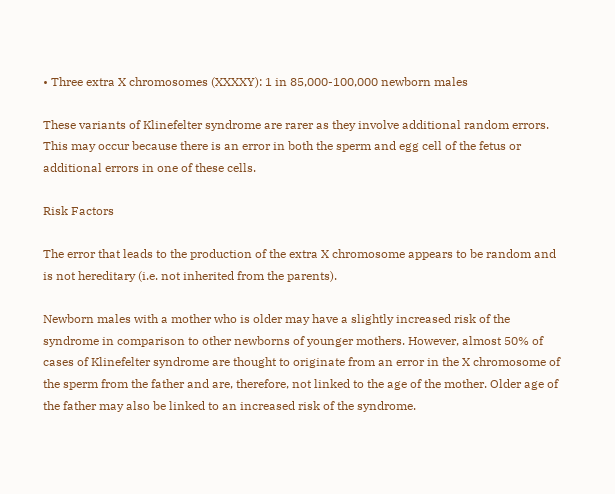• Three extra X chromosomes (XXXXY): 1 in 85,000-100,000 newborn males

These variants of Klinefelter syndrome are rarer as they involve additional random errors. This may occur because there is an error in both the sperm and egg cell of the fetus or additional errors in one of these cells.

Risk Factors

The error that leads to the production of the extra X chromosome appears to be random and is not hereditary (i.e. not inherited from the parents).

Newborn males with a mother who is older may have a slightly increased risk of the syndrome in comparison to other newborns of younger mothers. However, almost 50% of cases of Klinefelter syndrome are thought to originate from an error in the X chromosome of the sperm from the father and are, therefore, not linked to the age of the mother. Older age of the father may also be linked to an increased risk of the syndrome.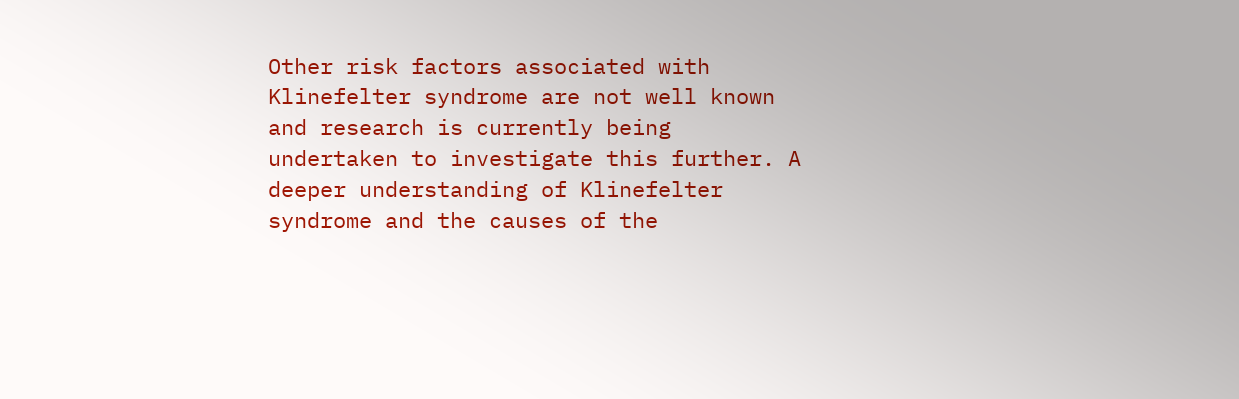Other risk factors associated with Klinefelter syndrome are not well known and research is currently being undertaken to investigate this further. A deeper understanding of Klinefelter syndrome and the causes of the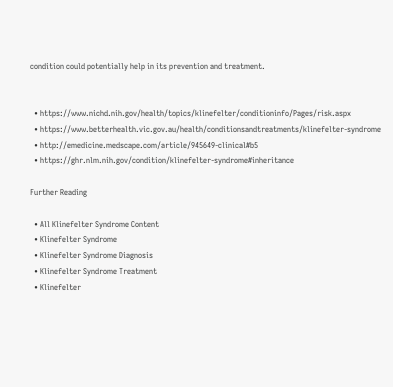condition could potentially help in its prevention and treatment.


  • https://www.nichd.nih.gov/health/topics/klinefelter/conditioninfo/Pages/risk.aspx
  • https://www.betterhealth.vic.gov.au/health/conditionsandtreatments/klinefelter-syndrome
  • http://emedicine.medscape.com/article/945649-clinical#b5
  • https://ghr.nlm.nih.gov/condition/klinefelter-syndrome#inheritance

Further Reading

  • All Klinefelter Syndrome Content
  • Klinefelter Syndrome
  • Klinefelter Syndrome Diagnosis
  • Klinefelter Syndrome Treatment
  • Klinefelter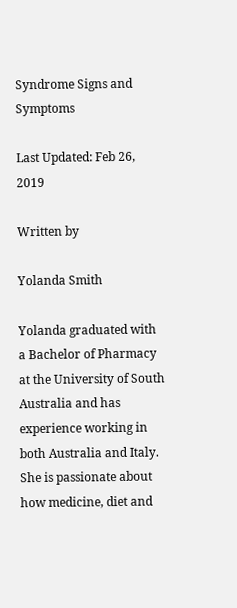Syndrome Signs and Symptoms

Last Updated: Feb 26, 2019

Written by

Yolanda Smith

Yolanda graduated with a Bachelor of Pharmacy at the University of South Australia and has experience working in both Australia and Italy. She is passionate about how medicine, diet and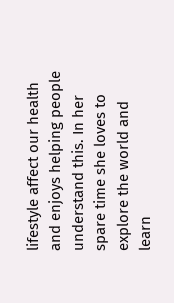lifestyle affect our health and enjoys helping people understand this. In her spare time she loves to explore the world and learn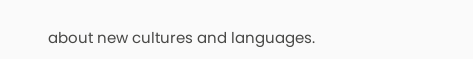about new cultures and languages.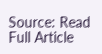Source: Read Full Article